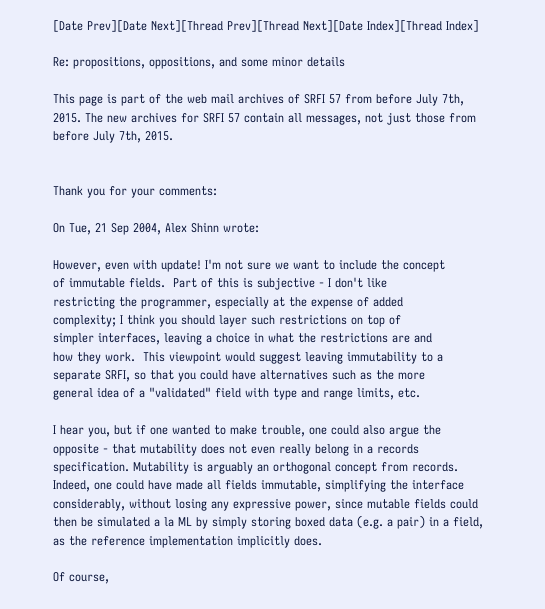[Date Prev][Date Next][Thread Prev][Thread Next][Date Index][Thread Index]

Re: propositions, oppositions, and some minor details

This page is part of the web mail archives of SRFI 57 from before July 7th, 2015. The new archives for SRFI 57 contain all messages, not just those from before July 7th, 2015.


Thank you for your comments:

On Tue, 21 Sep 2004, Alex Shinn wrote:

However, even with update! I'm not sure we want to include the concept
of immutable fields.  Part of this is subjective - I don't like
restricting the programmer, especially at the expense of added
complexity; I think you should layer such restrictions on top of
simpler interfaces, leaving a choice in what the restrictions are and
how they work.  This viewpoint would suggest leaving immutability to a
separate SRFI, so that you could have alternatives such as the more
general idea of a "validated" field with type and range limits, etc.

I hear you, but if one wanted to make trouble, one could also argue the opposite - that mutability does not even really belong in a records specification. Mutability is arguably an orthogonal concept from records. Indeed, one could have made all fields immutable, simplifying the interface considerably, without losing any expressive power, since mutable fields could then be simulated a la ML by simply storing boxed data (e.g. a pair) in a field, as the reference implementation implicitly does.

Of course,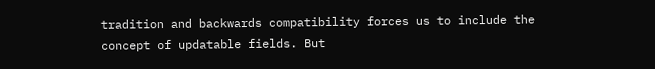tradition and backwards compatibility forces us to include the concept of updatable fields. But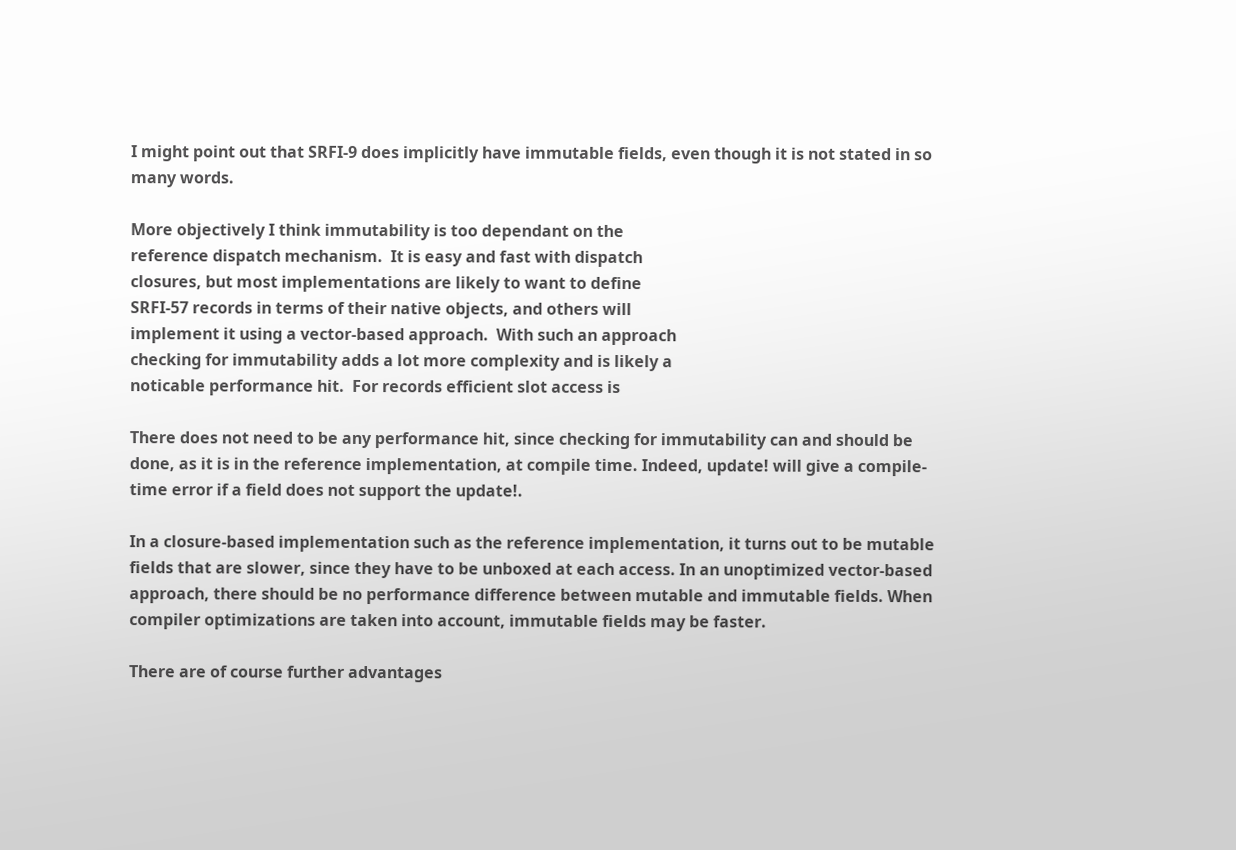I might point out that SRFI-9 does implicitly have immutable fields, even though it is not stated in so many words.

More objectively I think immutability is too dependant on the
reference dispatch mechanism.  It is easy and fast with dispatch
closures, but most implementations are likely to want to define
SRFI-57 records in terms of their native objects, and others will
implement it using a vector-based approach.  With such an approach
checking for immutability adds a lot more complexity and is likely a
noticable performance hit.  For records efficient slot access is

There does not need to be any performance hit, since checking for immutability can and should be done, as it is in the reference implementation, at compile time. Indeed, update! will give a compile-time error if a field does not support the update!.

In a closure-based implementation such as the reference implementation, it turns out to be mutable fields that are slower, since they have to be unboxed at each access. In an unoptimized vector-based approach, there should be no performance difference between mutable and immutable fields. When compiler optimizations are taken into account, immutable fields may be faster.

There are of course further advantages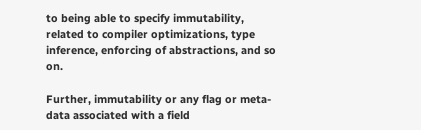to being able to specify immutability, related to compiler optimizations, type inference, enforcing of abstractions, and so on.

Further, immutability or any flag or meta-data associated with a field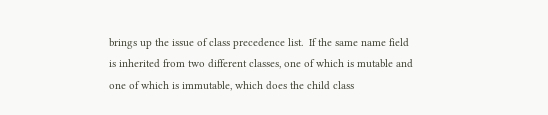brings up the issue of class precedence list.  If the same name field
is inherited from two different classes, one of which is mutable and
one of which is immutable, which does the child class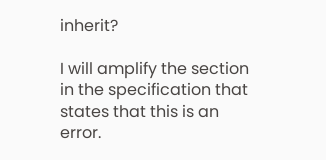inherit?

I will amplify the section in the specification that states that this is an error.